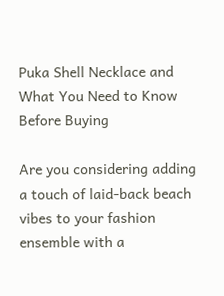Puka Shell Necklace and What You Need to Know Before Buying

Are you considering adding a touch of laid-back beach vibes to your fashion ensemble with a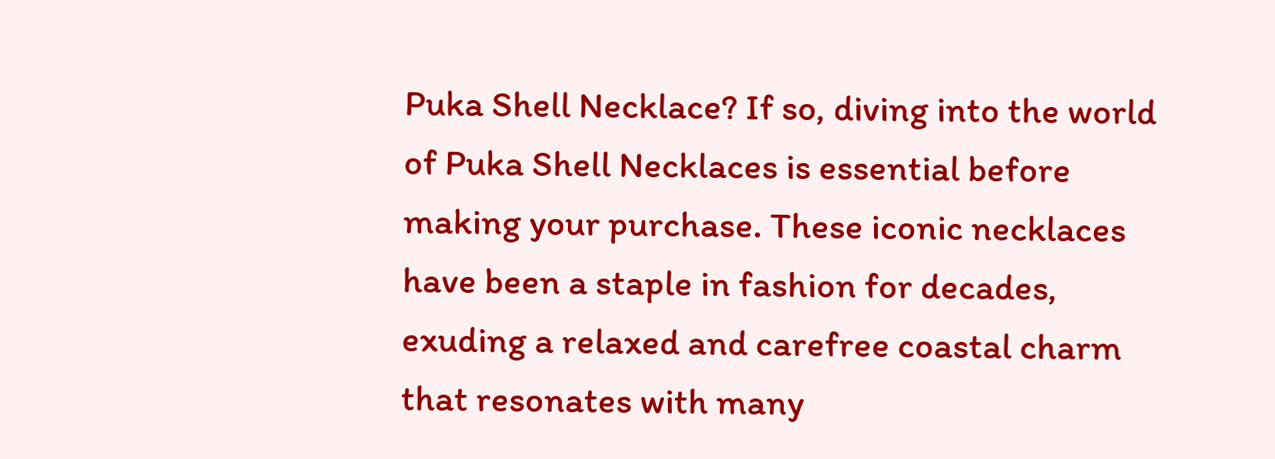Puka Shell Necklace? If so, diving into the world of Puka Shell Necklaces is essential before making your purchase. These iconic necklaces have been a staple in fashion for decades, exuding a relaxed and carefree coastal charm that resonates with many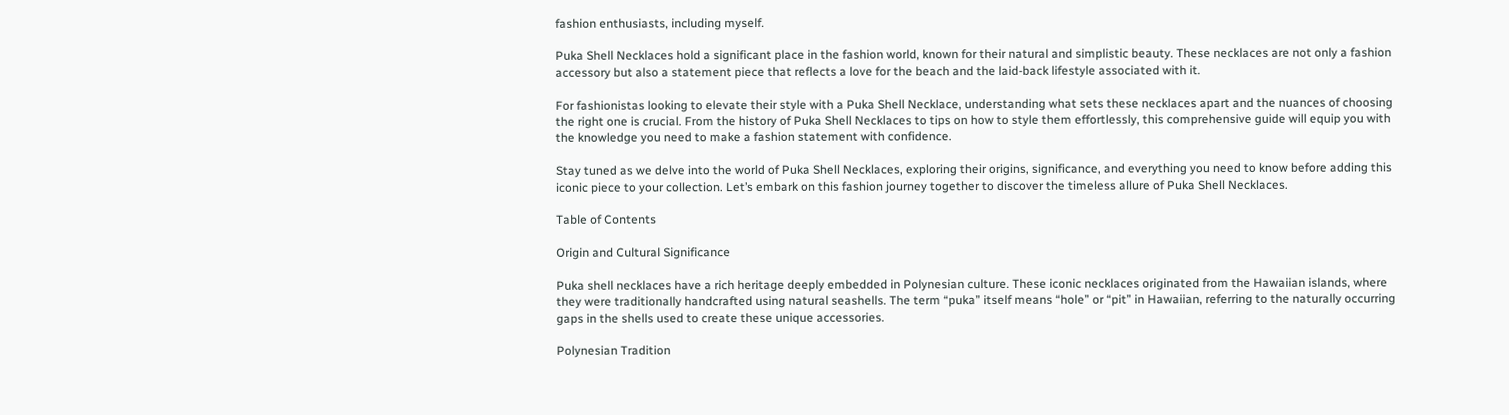fashion enthusiasts, including myself.

Puka Shell Necklaces hold a significant place in the fashion world, known for their natural and simplistic beauty. These necklaces are not only a fashion accessory but also a statement piece that reflects a love for the beach and the laid-back lifestyle associated with it.

For fashionistas looking to elevate their style with a Puka Shell Necklace, understanding what sets these necklaces apart and the nuances of choosing the right one is crucial. From the history of Puka Shell Necklaces to tips on how to style them effortlessly, this comprehensive guide will equip you with the knowledge you need to make a fashion statement with confidence.

Stay tuned as we delve into the world of Puka Shell Necklaces, exploring their origins, significance, and everything you need to know before adding this iconic piece to your collection. Let’s embark on this fashion journey together to discover the timeless allure of Puka Shell Necklaces.

Table of Contents

Origin and Cultural Significance

Puka shell necklaces have a rich heritage deeply embedded in Polynesian culture. These iconic necklaces originated from the Hawaiian islands, where they were traditionally handcrafted using natural seashells. The term “puka” itself means “hole” or “pit” in Hawaiian, referring to the naturally occurring gaps in the shells used to create these unique accessories.

Polynesian Tradition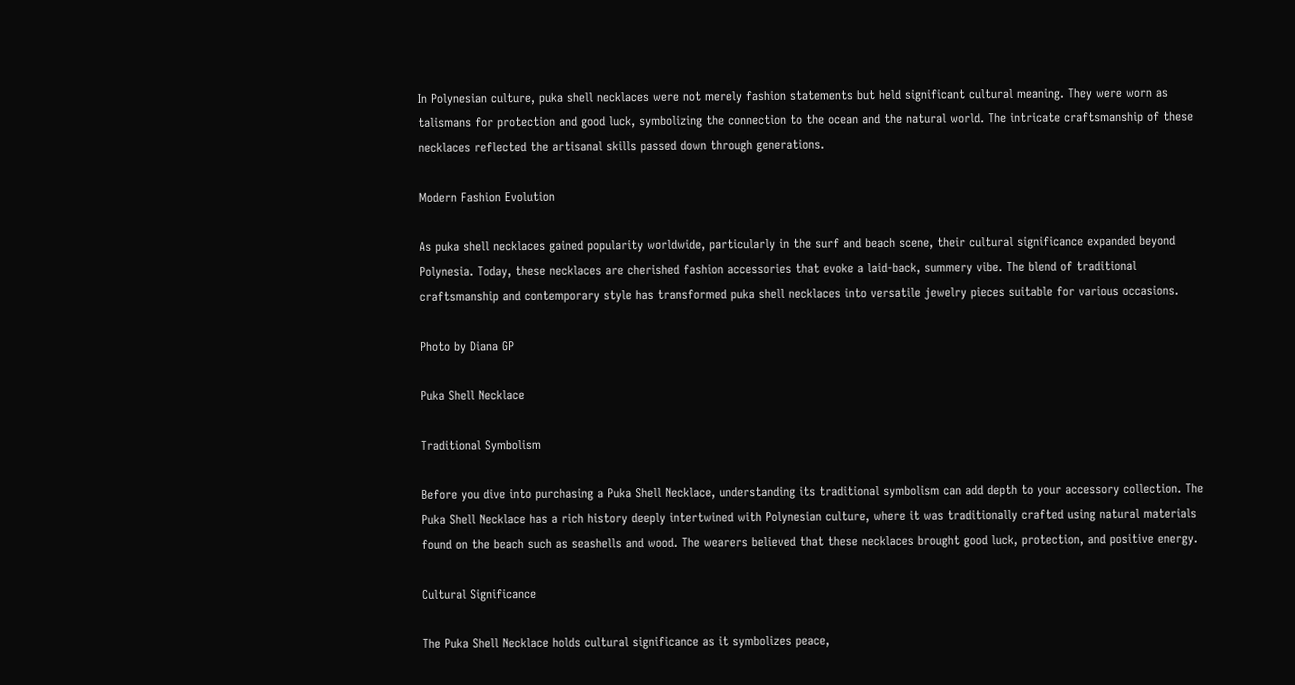In Polynesian culture, puka shell necklaces were not merely fashion statements but held significant cultural meaning. They were worn as talismans for protection and good luck, symbolizing the connection to the ocean and the natural world. The intricate craftsmanship of these necklaces reflected the artisanal skills passed down through generations.

Modern Fashion Evolution

As puka shell necklaces gained popularity worldwide, particularly in the surf and beach scene, their cultural significance expanded beyond Polynesia. Today, these necklaces are cherished fashion accessories that evoke a laid-back, summery vibe. The blend of traditional craftsmanship and contemporary style has transformed puka shell necklaces into versatile jewelry pieces suitable for various occasions.

Photo by Diana GP

Puka Shell Necklace

Traditional Symbolism

Before you dive into purchasing a Puka Shell Necklace, understanding its traditional symbolism can add depth to your accessory collection. The Puka Shell Necklace has a rich history deeply intertwined with Polynesian culture, where it was traditionally crafted using natural materials found on the beach such as seashells and wood. The wearers believed that these necklaces brought good luck, protection, and positive energy.

Cultural Significance

The Puka Shell Necklace holds cultural significance as it symbolizes peace,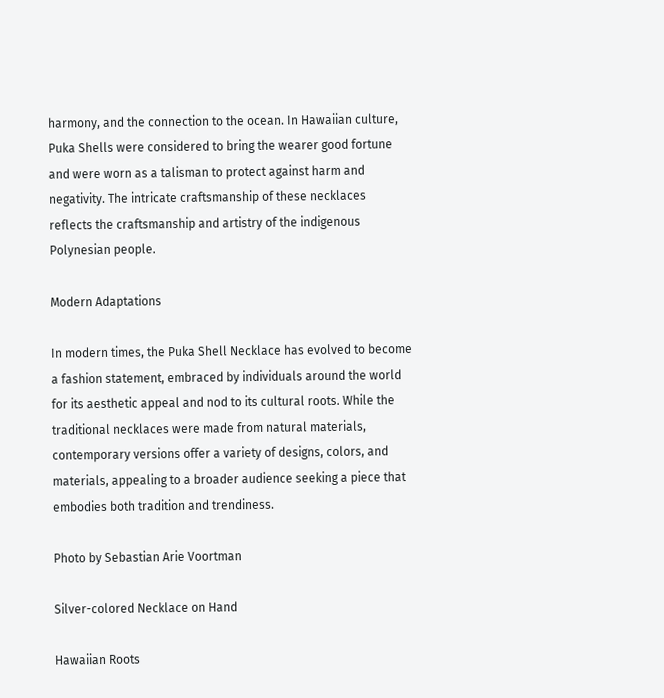harmony, and the connection to the ocean. In Hawaiian culture, Puka Shells were considered to bring the wearer good fortune and were worn as a talisman to protect against harm and negativity. The intricate craftsmanship of these necklaces reflects the craftsmanship and artistry of the indigenous Polynesian people.

Modern Adaptations

In modern times, the Puka Shell Necklace has evolved to become a fashion statement, embraced by individuals around the world for its aesthetic appeal and nod to its cultural roots. While the traditional necklaces were made from natural materials, contemporary versions offer a variety of designs, colors, and materials, appealing to a broader audience seeking a piece that embodies both tradition and trendiness.

Photo by Sebastian Arie Voortman

Silver-colored Necklace on Hand

Hawaiian Roots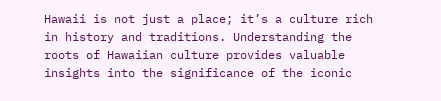Hawaii is not just a place; it’s a culture rich in history and traditions. Understanding the roots of Hawaiian culture provides valuable insights into the significance of the iconic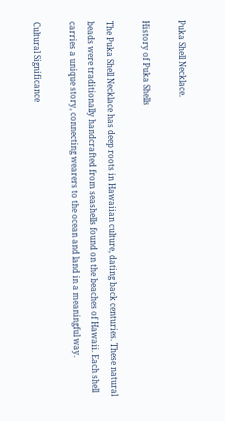Puka Shell Necklace.

History of Puka Shells

The Puka Shell Necklace has deep roots in Hawaiian culture, dating back centuries. These natural beads were traditionally handcrafted from seashells found on the beaches of Hawaii. Each shell carries a unique story, connecting wearers to the ocean and land in a meaningful way.

Cultural Significance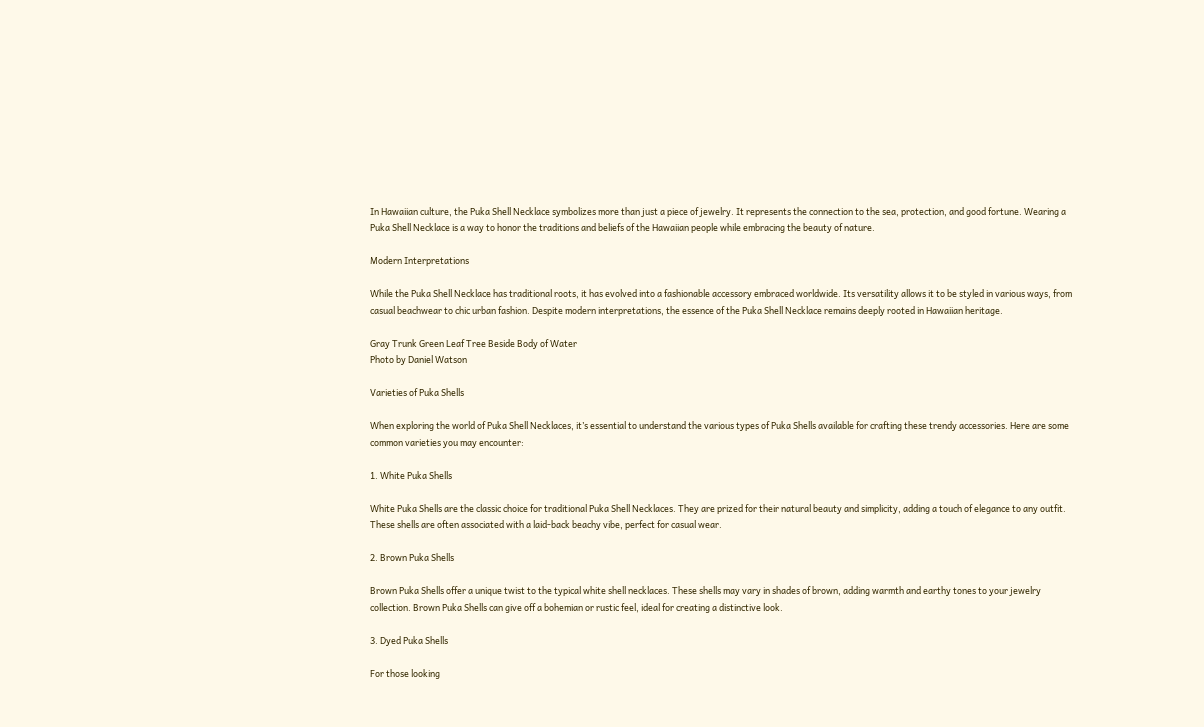In Hawaiian culture, the Puka Shell Necklace symbolizes more than just a piece of jewelry. It represents the connection to the sea, protection, and good fortune. Wearing a Puka Shell Necklace is a way to honor the traditions and beliefs of the Hawaiian people while embracing the beauty of nature.

Modern Interpretations

While the Puka Shell Necklace has traditional roots, it has evolved into a fashionable accessory embraced worldwide. Its versatility allows it to be styled in various ways, from casual beachwear to chic urban fashion. Despite modern interpretations, the essence of the Puka Shell Necklace remains deeply rooted in Hawaiian heritage.

Gray Trunk Green Leaf Tree Beside Body of Water
Photo by Daniel Watson

Varieties of Puka Shells

When exploring the world of Puka Shell Necklaces, it’s essential to understand the various types of Puka Shells available for crafting these trendy accessories. Here are some common varieties you may encounter:

1. White Puka Shells

White Puka Shells are the classic choice for traditional Puka Shell Necklaces. They are prized for their natural beauty and simplicity, adding a touch of elegance to any outfit. These shells are often associated with a laid-back beachy vibe, perfect for casual wear.

2. Brown Puka Shells

Brown Puka Shells offer a unique twist to the typical white shell necklaces. These shells may vary in shades of brown, adding warmth and earthy tones to your jewelry collection. Brown Puka Shells can give off a bohemian or rustic feel, ideal for creating a distinctive look.

3. Dyed Puka Shells

For those looking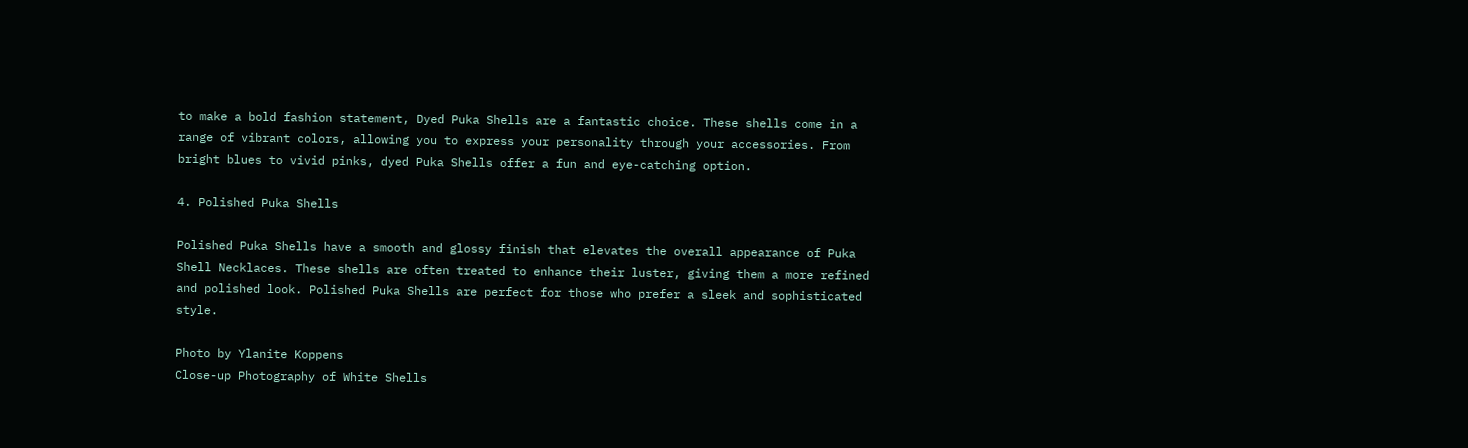to make a bold fashion statement, Dyed Puka Shells are a fantastic choice. These shells come in a range of vibrant colors, allowing you to express your personality through your accessories. From bright blues to vivid pinks, dyed Puka Shells offer a fun and eye-catching option.

4. Polished Puka Shells

Polished Puka Shells have a smooth and glossy finish that elevates the overall appearance of Puka Shell Necklaces. These shells are often treated to enhance their luster, giving them a more refined and polished look. Polished Puka Shells are perfect for those who prefer a sleek and sophisticated style.

Photo by Ylanite Koppens
Close-up Photography of White Shells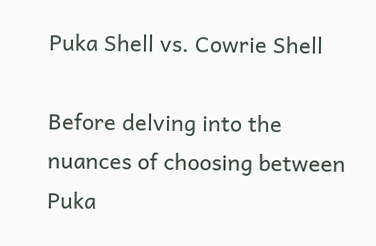Puka Shell vs. Cowrie Shell

Before delving into the nuances of choosing between Puka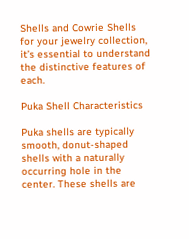Shells and Cowrie Shells for your jewelry collection, it’s essential to understand the distinctive features of each.

Puka Shell Characteristics

Puka shells are typically smooth, donut-shaped shells with a naturally occurring hole in the center. These shells are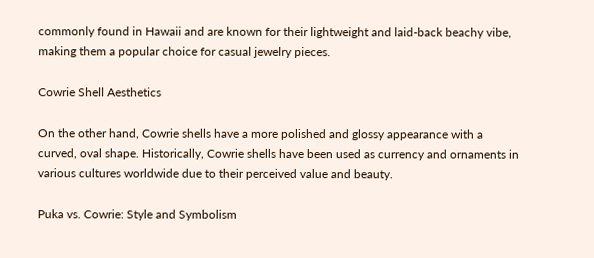commonly found in Hawaii and are known for their lightweight and laid-back beachy vibe, making them a popular choice for casual jewelry pieces.

Cowrie Shell Aesthetics

On the other hand, Cowrie shells have a more polished and glossy appearance with a curved, oval shape. Historically, Cowrie shells have been used as currency and ornaments in various cultures worldwide due to their perceived value and beauty.

Puka vs. Cowrie: Style and Symbolism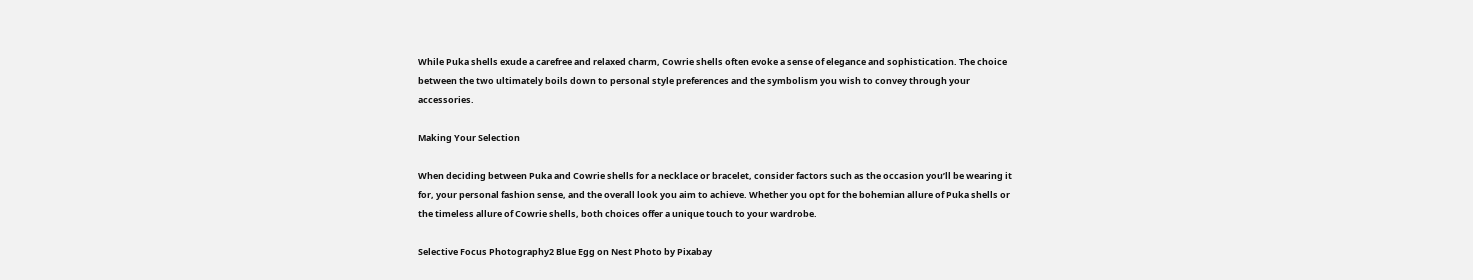While Puka shells exude a carefree and relaxed charm, Cowrie shells often evoke a sense of elegance and sophistication. The choice between the two ultimately boils down to personal style preferences and the symbolism you wish to convey through your accessories.

Making Your Selection

When deciding between Puka and Cowrie shells for a necklace or bracelet, consider factors such as the occasion you’ll be wearing it for, your personal fashion sense, and the overall look you aim to achieve. Whether you opt for the bohemian allure of Puka shells or the timeless allure of Cowrie shells, both choices offer a unique touch to your wardrobe.

Selective Focus Photography2 Blue Egg on Nest Photo by Pixabay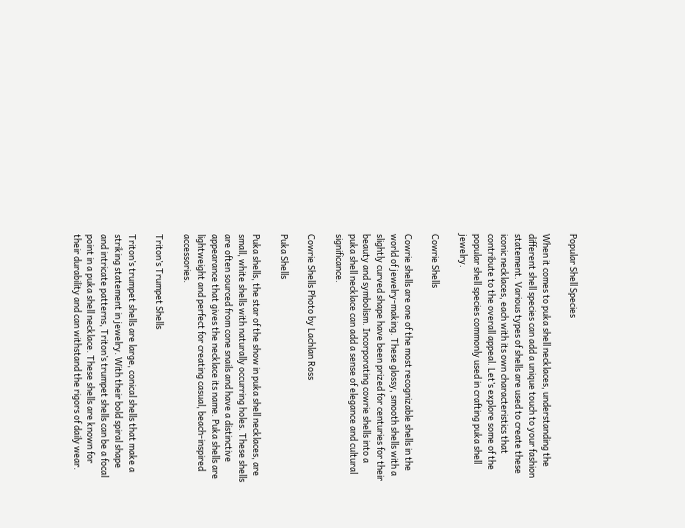Popular Shell Species

When it comes to puka shell necklaces, understanding the different shell species can add a unique touch to your fashion statement. Various types of shells are used to create these iconic necklaces, each with its own characteristics that contribute to the overall appeal. Let’s explore some of the popular shell species commonly used in crafting puka shell jewelry.

Cowrie Shells

Cowrie shells are one of the most recognizable shells in the world of jewelry-making. These glossy, smooth shells with a slightly curved shape have been prized for centuries for their beauty and symbolism. Incorporating cowrie shells into a puka shell necklace can add a sense of elegance and cultural significance.

Cowrie Shells Photo by Lachlan Ross

Puka Shells

Puka shells, the star of the show in puka shell necklaces, are small, white shells with naturally occurring holes. These shells are often sourced from cone snails and have a distinctive appearance that gives the necklace its name. Puka shells are lightweight and perfect for creating casual, beach-inspired accessories.

Triton’s Trumpet Shells

Triton’s trumpet shells are large, conical shells that make a striking statement in jewelry. With their bold spiral shape and intricate patterns, Triton’s trumpet shells can be a focal point in a puka shell necklace. These shells are known for their durability and can withstand the rigors of daily wear.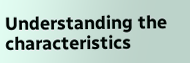Understanding the characteristics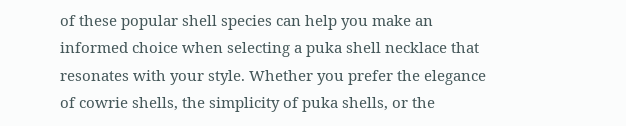of these popular shell species can help you make an informed choice when selecting a puka shell necklace that resonates with your style. Whether you prefer the elegance of cowrie shells, the simplicity of puka shells, or the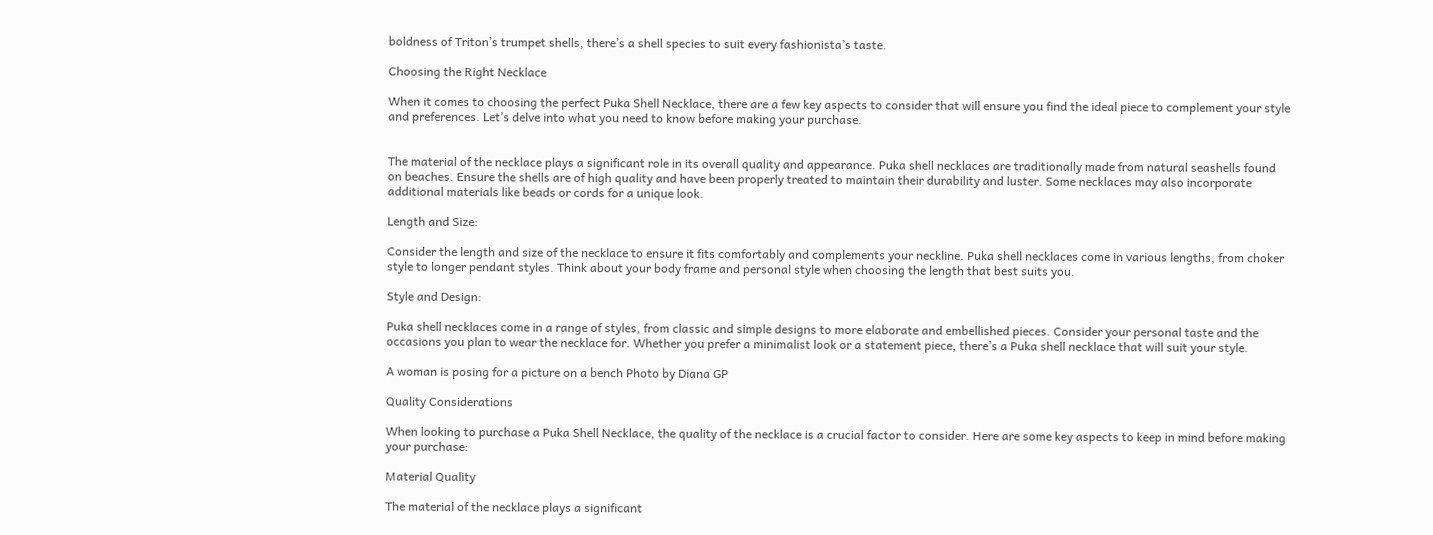boldness of Triton’s trumpet shells, there’s a shell species to suit every fashionista’s taste.

Choosing the Right Necklace

When it comes to choosing the perfect Puka Shell Necklace, there are a few key aspects to consider that will ensure you find the ideal piece to complement your style and preferences. Let’s delve into what you need to know before making your purchase.


The material of the necklace plays a significant role in its overall quality and appearance. Puka shell necklaces are traditionally made from natural seashells found on beaches. Ensure the shells are of high quality and have been properly treated to maintain their durability and luster. Some necklaces may also incorporate additional materials like beads or cords for a unique look.

Length and Size:

Consider the length and size of the necklace to ensure it fits comfortably and complements your neckline. Puka shell necklaces come in various lengths, from choker style to longer pendant styles. Think about your body frame and personal style when choosing the length that best suits you.

Style and Design:

Puka shell necklaces come in a range of styles, from classic and simple designs to more elaborate and embellished pieces. Consider your personal taste and the occasions you plan to wear the necklace for. Whether you prefer a minimalist look or a statement piece, there’s a Puka shell necklace that will suit your style.

A woman is posing for a picture on a bench Photo by Diana GP

Quality Considerations

When looking to purchase a Puka Shell Necklace, the quality of the necklace is a crucial factor to consider. Here are some key aspects to keep in mind before making your purchase:

Material Quality

The material of the necklace plays a significant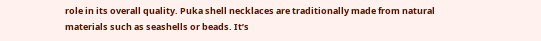role in its overall quality. Puka shell necklaces are traditionally made from natural materials such as seashells or beads. It’s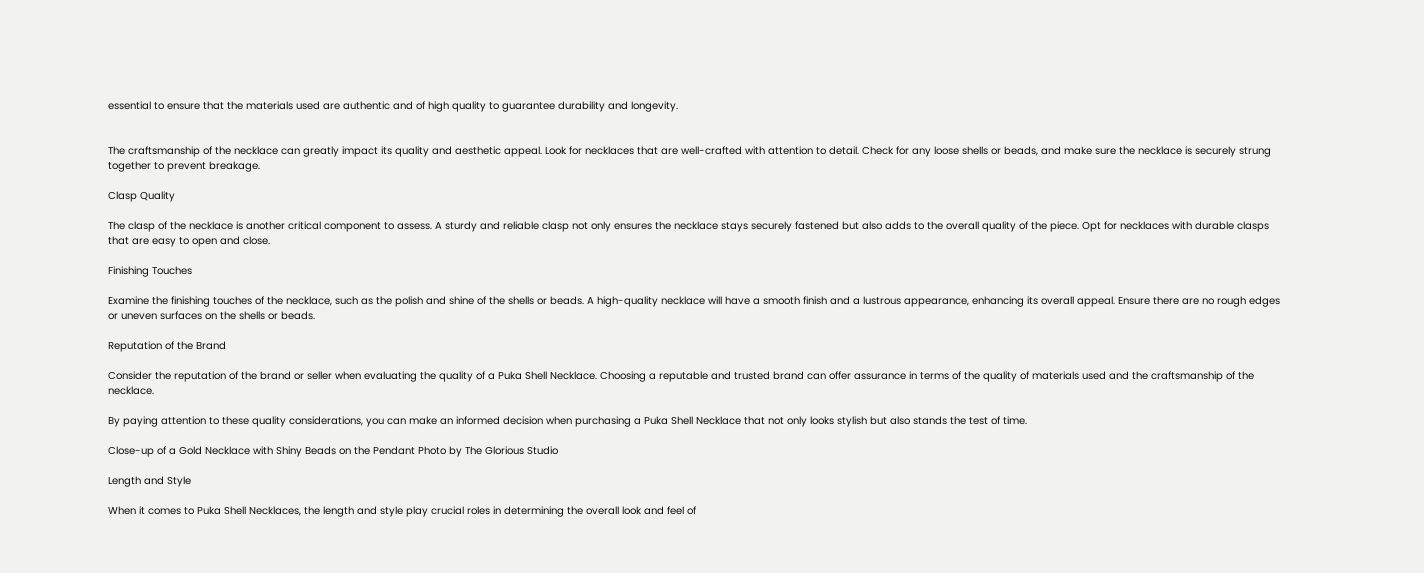essential to ensure that the materials used are authentic and of high quality to guarantee durability and longevity.


The craftsmanship of the necklace can greatly impact its quality and aesthetic appeal. Look for necklaces that are well-crafted with attention to detail. Check for any loose shells or beads, and make sure the necklace is securely strung together to prevent breakage.

Clasp Quality

The clasp of the necklace is another critical component to assess. A sturdy and reliable clasp not only ensures the necklace stays securely fastened but also adds to the overall quality of the piece. Opt for necklaces with durable clasps that are easy to open and close.

Finishing Touches

Examine the finishing touches of the necklace, such as the polish and shine of the shells or beads. A high-quality necklace will have a smooth finish and a lustrous appearance, enhancing its overall appeal. Ensure there are no rough edges or uneven surfaces on the shells or beads.

Reputation of the Brand

Consider the reputation of the brand or seller when evaluating the quality of a Puka Shell Necklace. Choosing a reputable and trusted brand can offer assurance in terms of the quality of materials used and the craftsmanship of the necklace.

By paying attention to these quality considerations, you can make an informed decision when purchasing a Puka Shell Necklace that not only looks stylish but also stands the test of time.

Close-up of a Gold Necklace with Shiny Beads on the Pendant Photo by The Glorious Studio

Length and Style

When it comes to Puka Shell Necklaces, the length and style play crucial roles in determining the overall look and feel of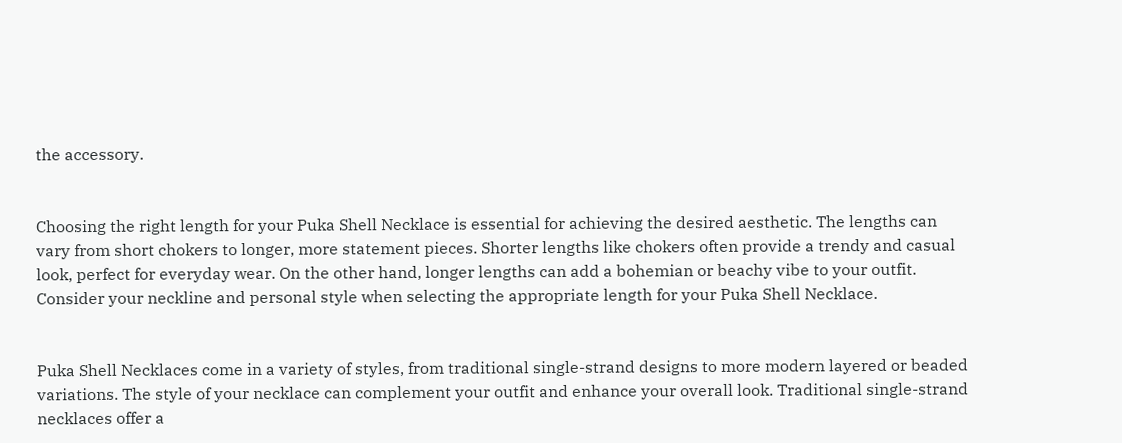the accessory.


Choosing the right length for your Puka Shell Necklace is essential for achieving the desired aesthetic. The lengths can vary from short chokers to longer, more statement pieces. Shorter lengths like chokers often provide a trendy and casual look, perfect for everyday wear. On the other hand, longer lengths can add a bohemian or beachy vibe to your outfit. Consider your neckline and personal style when selecting the appropriate length for your Puka Shell Necklace.


Puka Shell Necklaces come in a variety of styles, from traditional single-strand designs to more modern layered or beaded variations. The style of your necklace can complement your outfit and enhance your overall look. Traditional single-strand necklaces offer a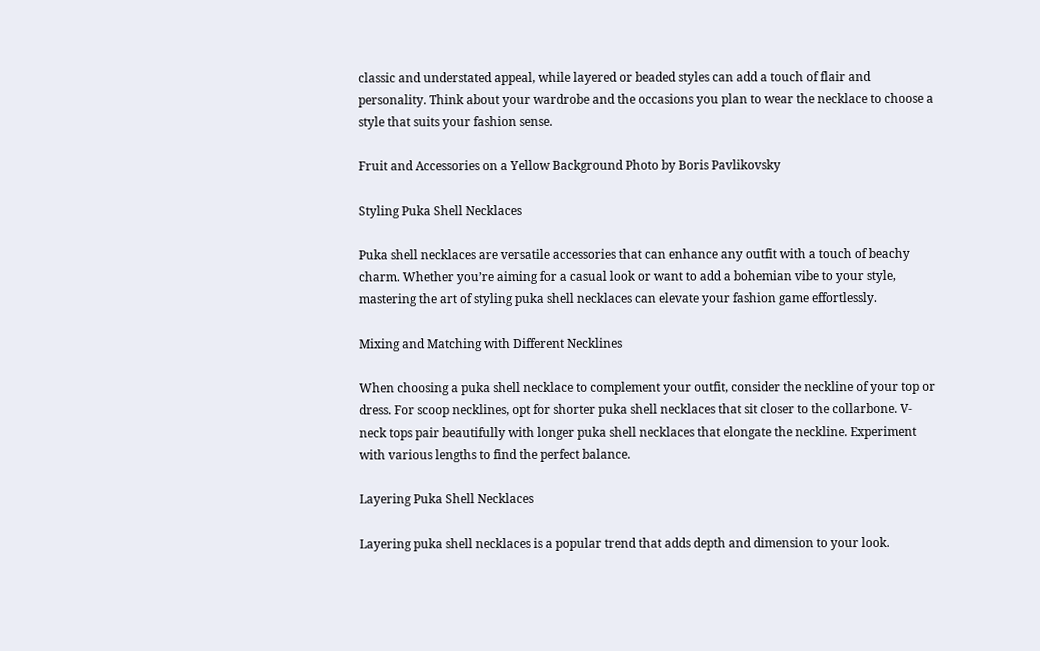classic and understated appeal, while layered or beaded styles can add a touch of flair and personality. Think about your wardrobe and the occasions you plan to wear the necklace to choose a style that suits your fashion sense.

Fruit and Accessories on a Yellow Background Photo by Boris Pavlikovsky

Styling Puka Shell Necklaces

Puka shell necklaces are versatile accessories that can enhance any outfit with a touch of beachy charm. Whether you’re aiming for a casual look or want to add a bohemian vibe to your style, mastering the art of styling puka shell necklaces can elevate your fashion game effortlessly.

Mixing and Matching with Different Necklines

When choosing a puka shell necklace to complement your outfit, consider the neckline of your top or dress. For scoop necklines, opt for shorter puka shell necklaces that sit closer to the collarbone. V-neck tops pair beautifully with longer puka shell necklaces that elongate the neckline. Experiment with various lengths to find the perfect balance.

Layering Puka Shell Necklaces

Layering puka shell necklaces is a popular trend that adds depth and dimension to your look.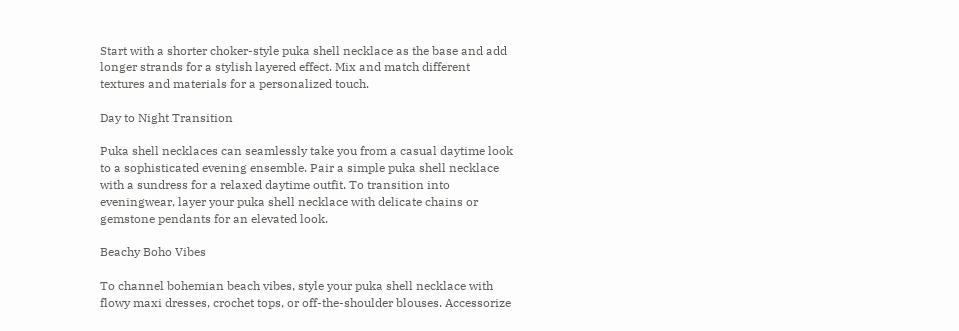Start with a shorter choker-style puka shell necklace as the base and add longer strands for a stylish layered effect. Mix and match different textures and materials for a personalized touch.

Day to Night Transition

Puka shell necklaces can seamlessly take you from a casual daytime look to a sophisticated evening ensemble. Pair a simple puka shell necklace with a sundress for a relaxed daytime outfit. To transition into eveningwear, layer your puka shell necklace with delicate chains or gemstone pendants for an elevated look.

Beachy Boho Vibes

To channel bohemian beach vibes, style your puka shell necklace with flowy maxi dresses, crochet tops, or off-the-shoulder blouses. Accessorize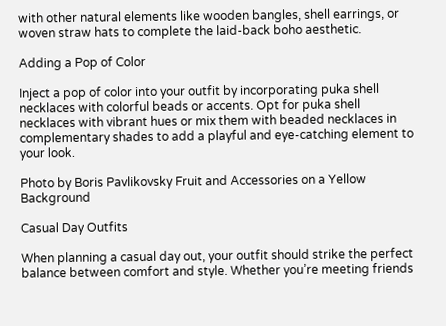with other natural elements like wooden bangles, shell earrings, or woven straw hats to complete the laid-back boho aesthetic.

Adding a Pop of Color

Inject a pop of color into your outfit by incorporating puka shell necklaces with colorful beads or accents. Opt for puka shell necklaces with vibrant hues or mix them with beaded necklaces in complementary shades to add a playful and eye-catching element to your look.

Photo by Boris Pavlikovsky Fruit and Accessories on a Yellow Background

Casual Day Outfits

When planning a casual day out, your outfit should strike the perfect balance between comfort and style. Whether you’re meeting friends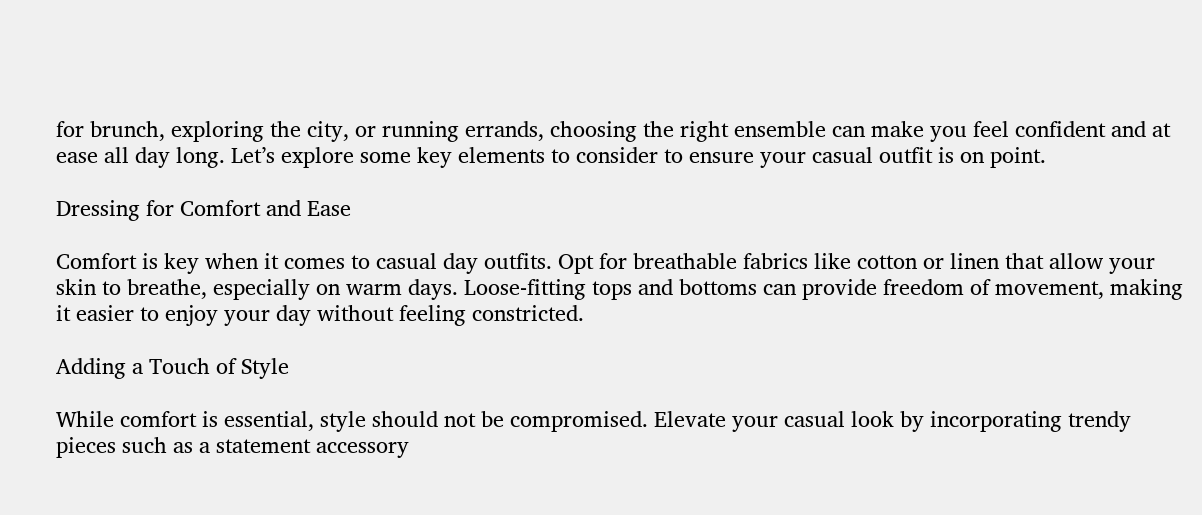for brunch, exploring the city, or running errands, choosing the right ensemble can make you feel confident and at ease all day long. Let’s explore some key elements to consider to ensure your casual outfit is on point.

Dressing for Comfort and Ease

Comfort is key when it comes to casual day outfits. Opt for breathable fabrics like cotton or linen that allow your skin to breathe, especially on warm days. Loose-fitting tops and bottoms can provide freedom of movement, making it easier to enjoy your day without feeling constricted.

Adding a Touch of Style

While comfort is essential, style should not be compromised. Elevate your casual look by incorporating trendy pieces such as a statement accessory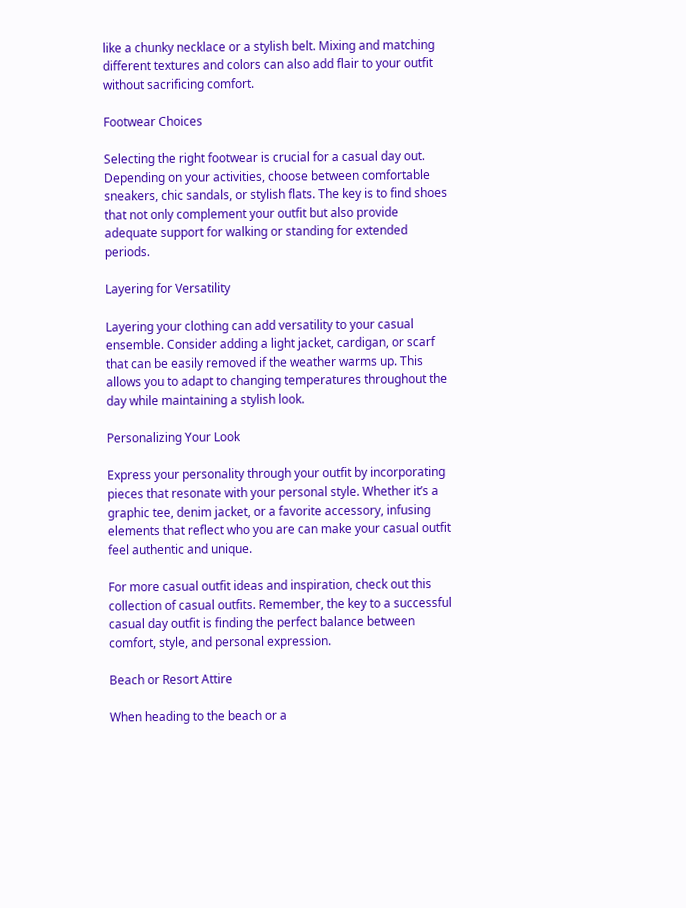like a chunky necklace or a stylish belt. Mixing and matching different textures and colors can also add flair to your outfit without sacrificing comfort.

Footwear Choices

Selecting the right footwear is crucial for a casual day out. Depending on your activities, choose between comfortable sneakers, chic sandals, or stylish flats. The key is to find shoes that not only complement your outfit but also provide adequate support for walking or standing for extended periods.

Layering for Versatility

Layering your clothing can add versatility to your casual ensemble. Consider adding a light jacket, cardigan, or scarf that can be easily removed if the weather warms up. This allows you to adapt to changing temperatures throughout the day while maintaining a stylish look.

Personalizing Your Look

Express your personality through your outfit by incorporating pieces that resonate with your personal style. Whether it’s a graphic tee, denim jacket, or a favorite accessory, infusing elements that reflect who you are can make your casual outfit feel authentic and unique.

For more casual outfit ideas and inspiration, check out this collection of casual outfits. Remember, the key to a successful casual day outfit is finding the perfect balance between comfort, style, and personal expression.

Beach or Resort Attire

When heading to the beach or a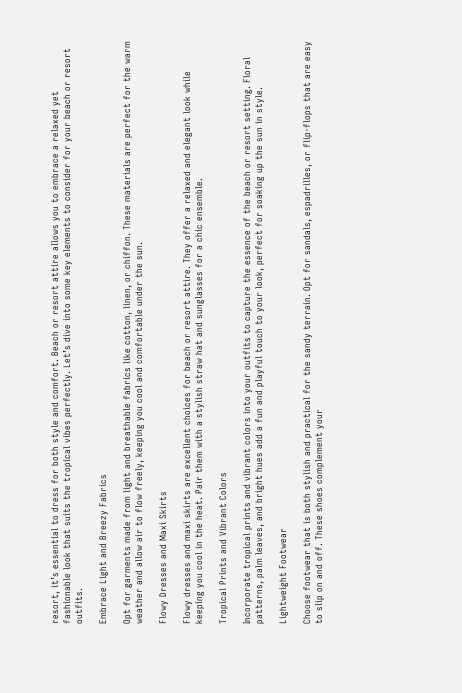resort, it’s essential to dress for both style and comfort. Beach or resort attire allows you to embrace a relaxed yet fashionable look that suits the tropical vibes perfectly. Let’s dive into some key elements to consider for your beach or resort outfits.

Embrace Light and Breezy Fabrics

Opt for garments made from light and breathable fabrics like cotton, linen, or chiffon. These materials are perfect for the warm weather and allow air to flow freely, keeping you cool and comfortable under the sun.

Flowy Dresses and Maxi Skirts

Flowy dresses and maxi skirts are excellent choices for beach or resort attire. They offer a relaxed and elegant look while keeping you cool in the heat. Pair them with a stylish straw hat and sunglasses for a chic ensemble.

Tropical Prints and Vibrant Colors

Incorporate tropical prints and vibrant colors into your outfits to capture the essence of the beach or resort setting. Floral patterns, palm leaves, and bright hues add a fun and playful touch to your look, perfect for soaking up the sun in style.

Lightweight Footwear

Choose footwear that is both stylish and practical for the sandy terrain. Opt for sandals, espadrilles, or flip-flops that are easy to slip on and off. These shoes complement your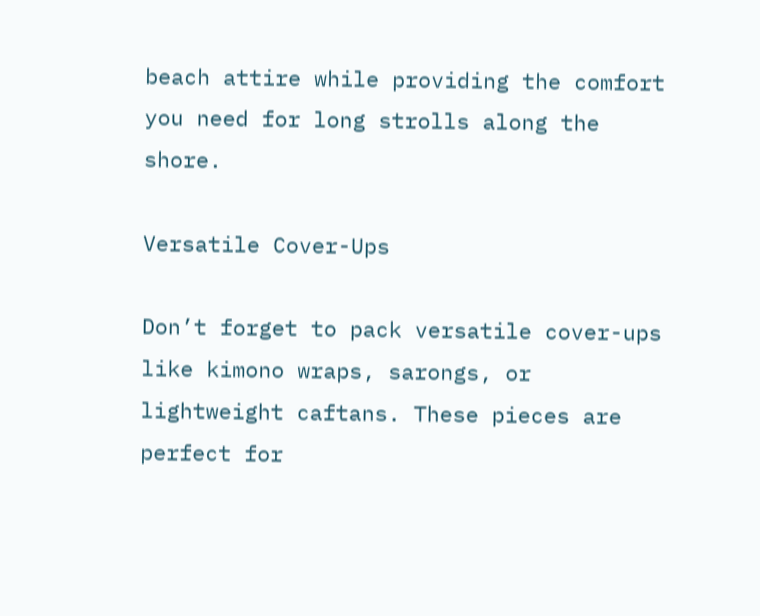beach attire while providing the comfort you need for long strolls along the shore.

Versatile Cover-Ups

Don’t forget to pack versatile cover-ups like kimono wraps, sarongs, or lightweight caftans. These pieces are perfect for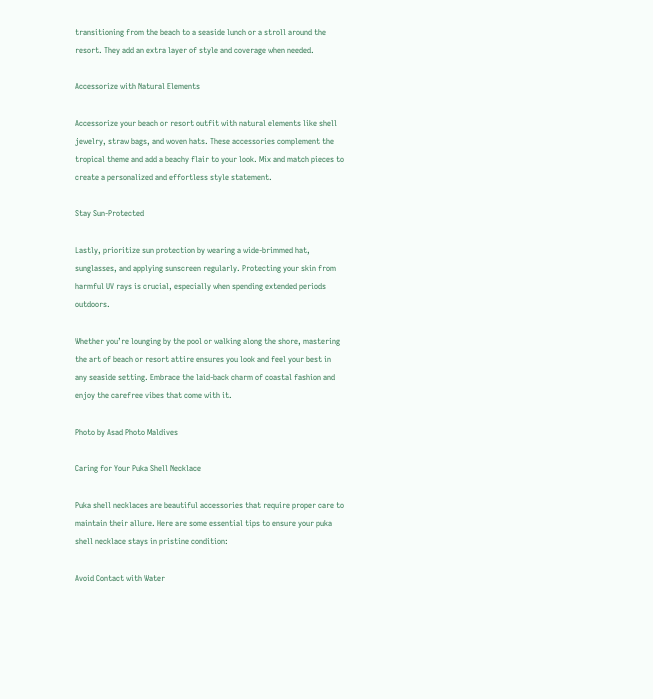transitioning from the beach to a seaside lunch or a stroll around the resort. They add an extra layer of style and coverage when needed.

Accessorize with Natural Elements

Accessorize your beach or resort outfit with natural elements like shell jewelry, straw bags, and woven hats. These accessories complement the tropical theme and add a beachy flair to your look. Mix and match pieces to create a personalized and effortless style statement.

Stay Sun-Protected

Lastly, prioritize sun protection by wearing a wide-brimmed hat, sunglasses, and applying sunscreen regularly. Protecting your skin from harmful UV rays is crucial, especially when spending extended periods outdoors.

Whether you’re lounging by the pool or walking along the shore, mastering the art of beach or resort attire ensures you look and feel your best in any seaside setting. Embrace the laid-back charm of coastal fashion and enjoy the carefree vibes that come with it.

Photo by Asad Photo Maldives

Caring for Your Puka Shell Necklace

Puka shell necklaces are beautiful accessories that require proper care to maintain their allure. Here are some essential tips to ensure your puka shell necklace stays in pristine condition:

Avoid Contact with Water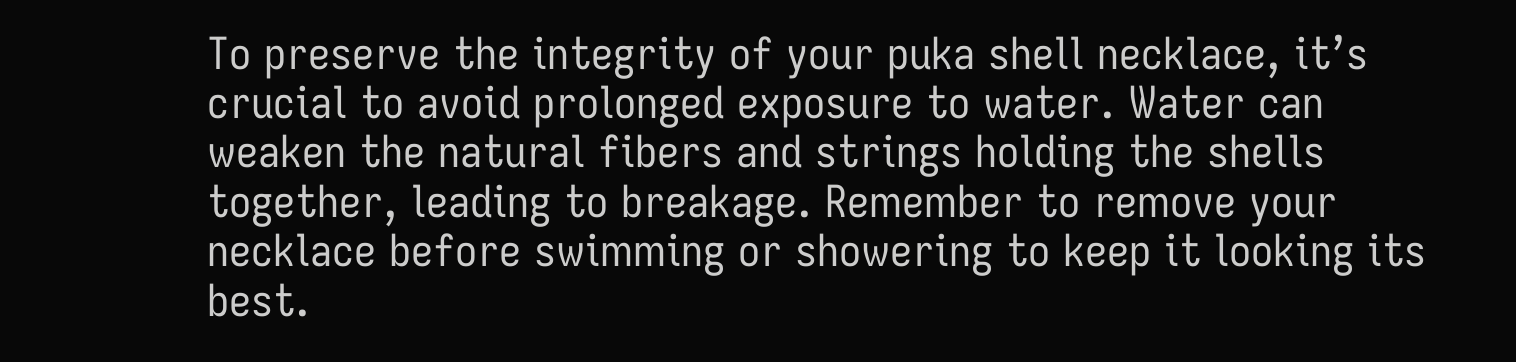To preserve the integrity of your puka shell necklace, it’s crucial to avoid prolonged exposure to water. Water can weaken the natural fibers and strings holding the shells together, leading to breakage. Remember to remove your necklace before swimming or showering to keep it looking its best.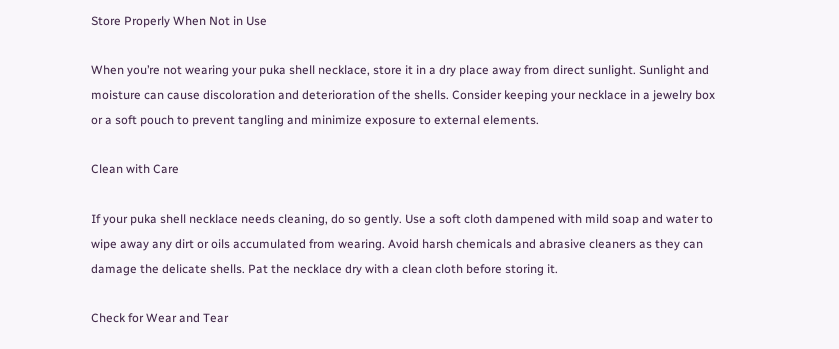Store Properly When Not in Use

When you’re not wearing your puka shell necklace, store it in a dry place away from direct sunlight. Sunlight and moisture can cause discoloration and deterioration of the shells. Consider keeping your necklace in a jewelry box or a soft pouch to prevent tangling and minimize exposure to external elements.

Clean with Care

If your puka shell necklace needs cleaning, do so gently. Use a soft cloth dampened with mild soap and water to wipe away any dirt or oils accumulated from wearing. Avoid harsh chemicals and abrasive cleaners as they can damage the delicate shells. Pat the necklace dry with a clean cloth before storing it.

Check for Wear and Tear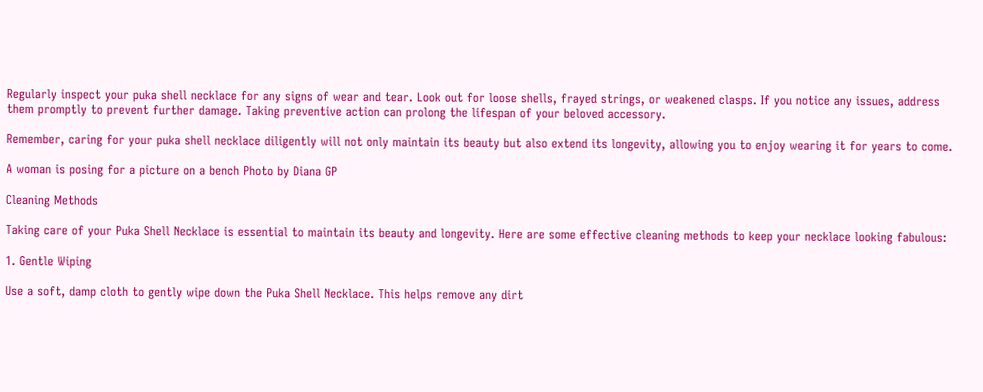Regularly inspect your puka shell necklace for any signs of wear and tear. Look out for loose shells, frayed strings, or weakened clasps. If you notice any issues, address them promptly to prevent further damage. Taking preventive action can prolong the lifespan of your beloved accessory.

Remember, caring for your puka shell necklace diligently will not only maintain its beauty but also extend its longevity, allowing you to enjoy wearing it for years to come.

A woman is posing for a picture on a bench Photo by Diana GP

Cleaning Methods

Taking care of your Puka Shell Necklace is essential to maintain its beauty and longevity. Here are some effective cleaning methods to keep your necklace looking fabulous:

1. Gentle Wiping

Use a soft, damp cloth to gently wipe down the Puka Shell Necklace. This helps remove any dirt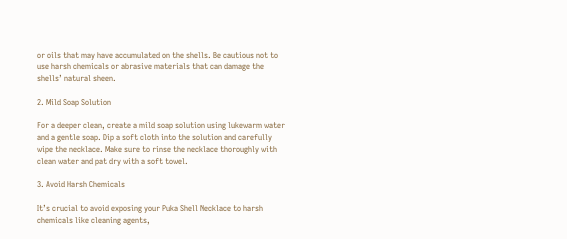or oils that may have accumulated on the shells. Be cautious not to use harsh chemicals or abrasive materials that can damage the shells’ natural sheen.

2. Mild Soap Solution

For a deeper clean, create a mild soap solution using lukewarm water and a gentle soap. Dip a soft cloth into the solution and carefully wipe the necklace. Make sure to rinse the necklace thoroughly with clean water and pat dry with a soft towel.

3. Avoid Harsh Chemicals

It’s crucial to avoid exposing your Puka Shell Necklace to harsh chemicals like cleaning agents,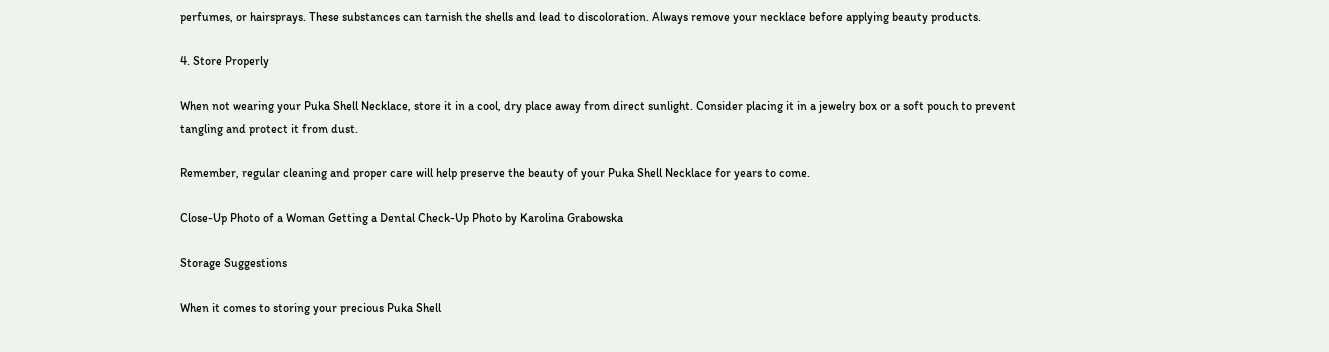perfumes, or hairsprays. These substances can tarnish the shells and lead to discoloration. Always remove your necklace before applying beauty products.

4. Store Properly

When not wearing your Puka Shell Necklace, store it in a cool, dry place away from direct sunlight. Consider placing it in a jewelry box or a soft pouch to prevent tangling and protect it from dust.

Remember, regular cleaning and proper care will help preserve the beauty of your Puka Shell Necklace for years to come.

Close-Up Photo of a Woman Getting a Dental Check-Up Photo by Karolina Grabowska

Storage Suggestions

When it comes to storing your precious Puka Shell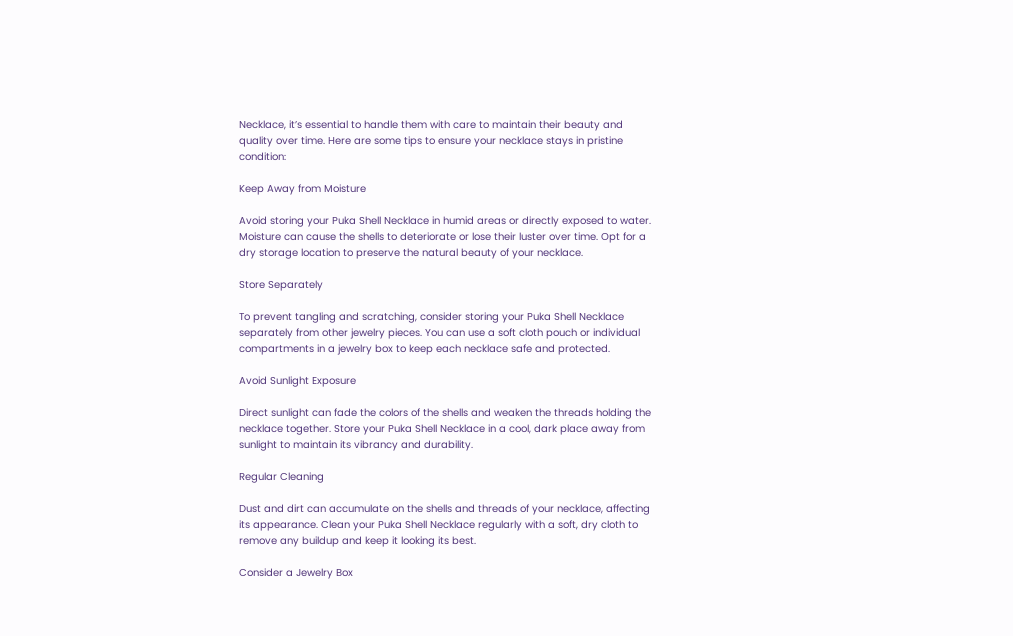Necklace, it’s essential to handle them with care to maintain their beauty and quality over time. Here are some tips to ensure your necklace stays in pristine condition:

Keep Away from Moisture

Avoid storing your Puka Shell Necklace in humid areas or directly exposed to water. Moisture can cause the shells to deteriorate or lose their luster over time. Opt for a dry storage location to preserve the natural beauty of your necklace.

Store Separately

To prevent tangling and scratching, consider storing your Puka Shell Necklace separately from other jewelry pieces. You can use a soft cloth pouch or individual compartments in a jewelry box to keep each necklace safe and protected.

Avoid Sunlight Exposure

Direct sunlight can fade the colors of the shells and weaken the threads holding the necklace together. Store your Puka Shell Necklace in a cool, dark place away from sunlight to maintain its vibrancy and durability.

Regular Cleaning

Dust and dirt can accumulate on the shells and threads of your necklace, affecting its appearance. Clean your Puka Shell Necklace regularly with a soft, dry cloth to remove any buildup and keep it looking its best.

Consider a Jewelry Box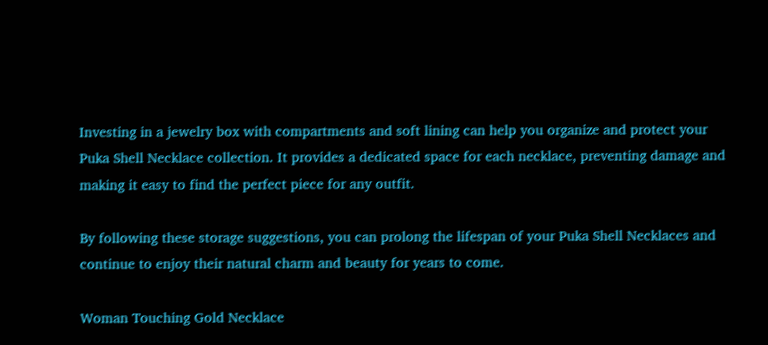Investing in a jewelry box with compartments and soft lining can help you organize and protect your Puka Shell Necklace collection. It provides a dedicated space for each necklace, preventing damage and making it easy to find the perfect piece for any outfit.

By following these storage suggestions, you can prolong the lifespan of your Puka Shell Necklaces and continue to enjoy their natural charm and beauty for years to come.

Woman Touching Gold Necklace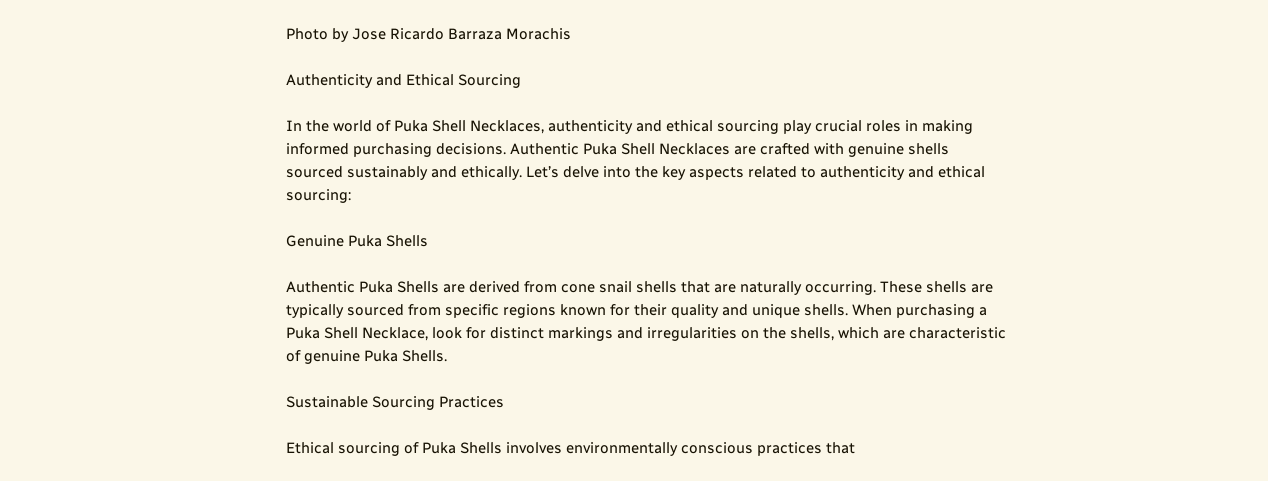Photo by Jose Ricardo Barraza Morachis

Authenticity and Ethical Sourcing

In the world of Puka Shell Necklaces, authenticity and ethical sourcing play crucial roles in making informed purchasing decisions. Authentic Puka Shell Necklaces are crafted with genuine shells sourced sustainably and ethically. Let’s delve into the key aspects related to authenticity and ethical sourcing:

Genuine Puka Shells

Authentic Puka Shells are derived from cone snail shells that are naturally occurring. These shells are typically sourced from specific regions known for their quality and unique shells. When purchasing a Puka Shell Necklace, look for distinct markings and irregularities on the shells, which are characteristic of genuine Puka Shells.

Sustainable Sourcing Practices

Ethical sourcing of Puka Shells involves environmentally conscious practices that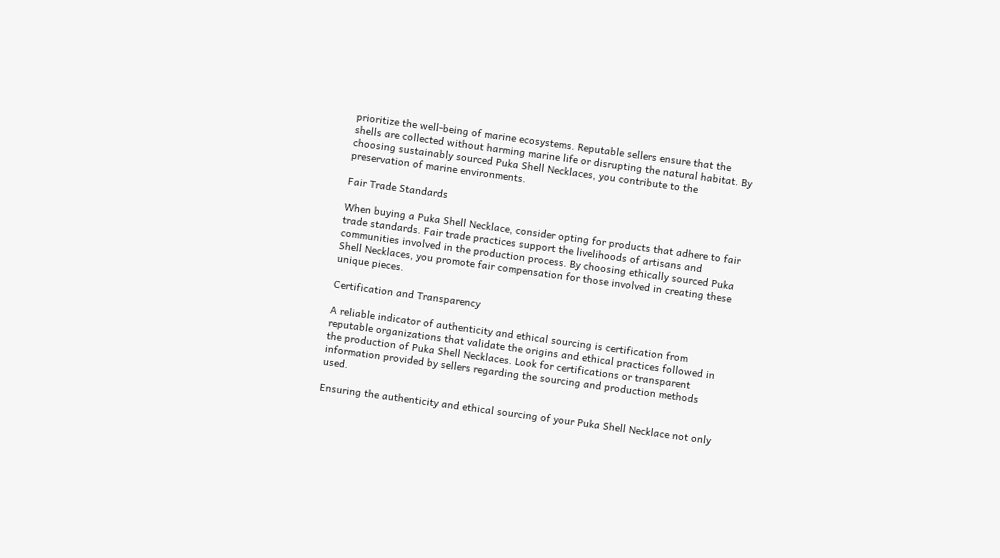prioritize the well-being of marine ecosystems. Reputable sellers ensure that the shells are collected without harming marine life or disrupting the natural habitat. By choosing sustainably sourced Puka Shell Necklaces, you contribute to the preservation of marine environments.

Fair Trade Standards

When buying a Puka Shell Necklace, consider opting for products that adhere to fair trade standards. Fair trade practices support the livelihoods of artisans and communities involved in the production process. By choosing ethically sourced Puka Shell Necklaces, you promote fair compensation for those involved in creating these unique pieces.

Certification and Transparency

A reliable indicator of authenticity and ethical sourcing is certification from reputable organizations that validate the origins and ethical practices followed in the production of Puka Shell Necklaces. Look for certifications or transparent information provided by sellers regarding the sourcing and production methods used.

Ensuring the authenticity and ethical sourcing of your Puka Shell Necklace not only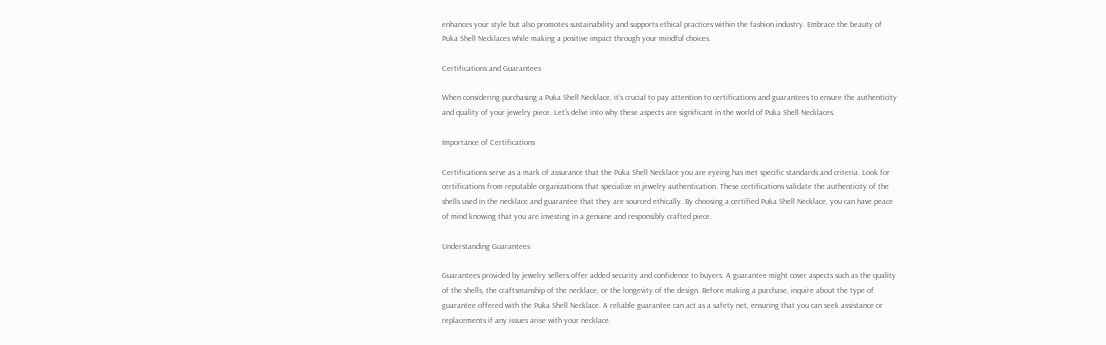enhances your style but also promotes sustainability and supports ethical practices within the fashion industry. Embrace the beauty of Puka Shell Necklaces while making a positive impact through your mindful choices.

Certifications and Guarantees

When considering purchasing a Puka Shell Necklace, it’s crucial to pay attention to certifications and guarantees to ensure the authenticity and quality of your jewelry piece. Let’s delve into why these aspects are significant in the world of Puka Shell Necklaces.

Importance of Certifications

Certifications serve as a mark of assurance that the Puka Shell Necklace you are eyeing has met specific standards and criteria. Look for certifications from reputable organizations that specialize in jewelry authentication. These certifications validate the authenticity of the shells used in the necklace and guarantee that they are sourced ethically. By choosing a certified Puka Shell Necklace, you can have peace of mind knowing that you are investing in a genuine and responsibly crafted piece.

Understanding Guarantees

Guarantees provided by jewelry sellers offer added security and confidence to buyers. A guarantee might cover aspects such as the quality of the shells, the craftsmanship of the necklace, or the longevity of the design. Before making a purchase, inquire about the type of guarantee offered with the Puka Shell Necklace. A reliable guarantee can act as a safety net, ensuring that you can seek assistance or replacements if any issues arise with your necklace.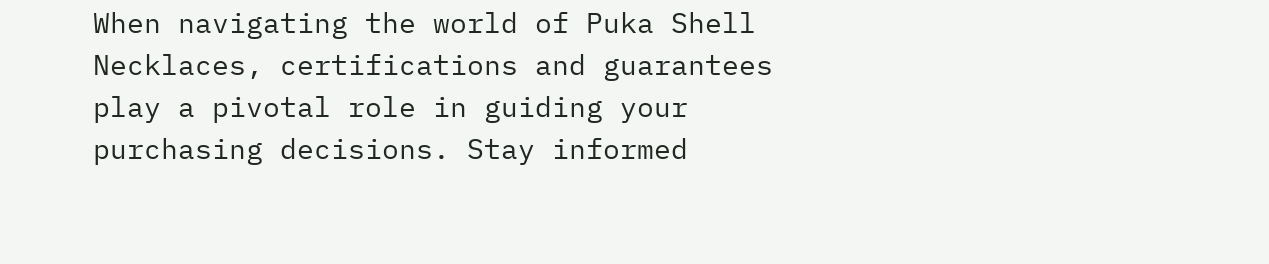When navigating the world of Puka Shell Necklaces, certifications and guarantees play a pivotal role in guiding your purchasing decisions. Stay informed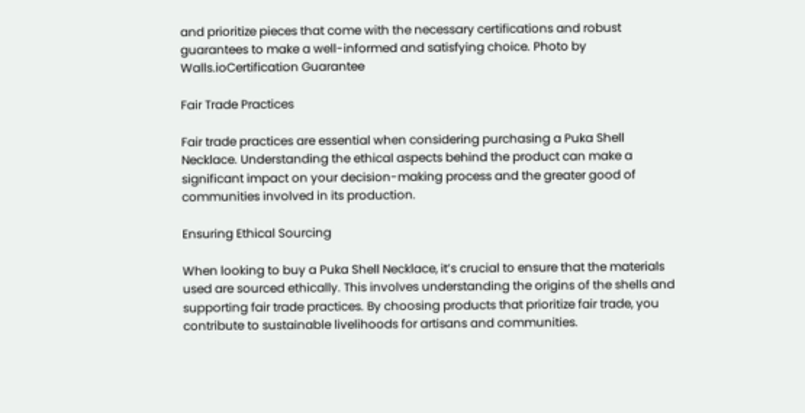and prioritize pieces that come with the necessary certifications and robust guarantees to make a well-informed and satisfying choice. Photo by Walls.ioCertification Guarantee

Fair Trade Practices

Fair trade practices are essential when considering purchasing a Puka Shell Necklace. Understanding the ethical aspects behind the product can make a significant impact on your decision-making process and the greater good of communities involved in its production.

Ensuring Ethical Sourcing

When looking to buy a Puka Shell Necklace, it’s crucial to ensure that the materials used are sourced ethically. This involves understanding the origins of the shells and supporting fair trade practices. By choosing products that prioritize fair trade, you contribute to sustainable livelihoods for artisans and communities.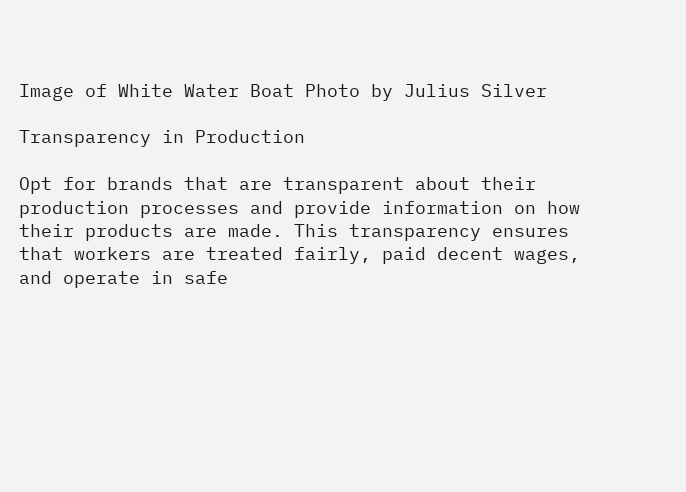Image of White Water Boat Photo by Julius Silver

Transparency in Production

Opt for brands that are transparent about their production processes and provide information on how their products are made. This transparency ensures that workers are treated fairly, paid decent wages, and operate in safe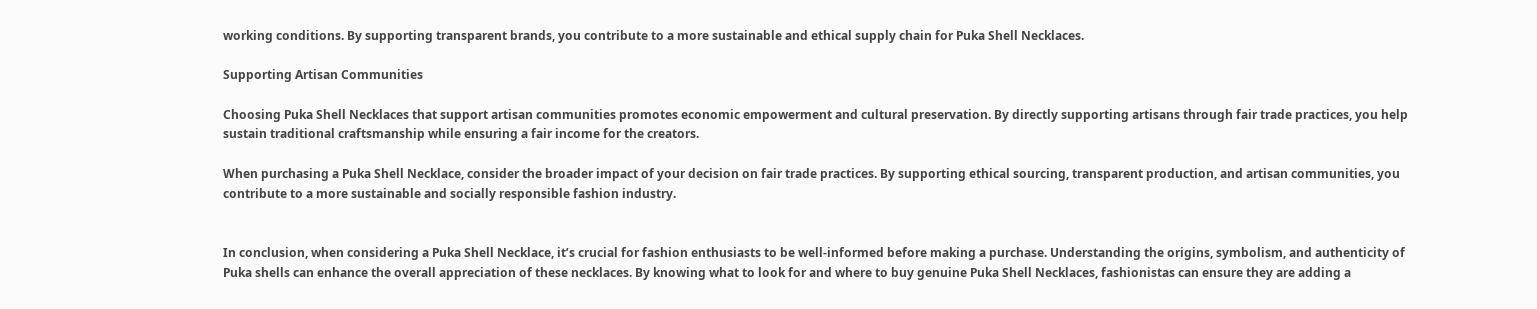working conditions. By supporting transparent brands, you contribute to a more sustainable and ethical supply chain for Puka Shell Necklaces.

Supporting Artisan Communities

Choosing Puka Shell Necklaces that support artisan communities promotes economic empowerment and cultural preservation. By directly supporting artisans through fair trade practices, you help sustain traditional craftsmanship while ensuring a fair income for the creators.

When purchasing a Puka Shell Necklace, consider the broader impact of your decision on fair trade practices. By supporting ethical sourcing, transparent production, and artisan communities, you contribute to a more sustainable and socially responsible fashion industry.


In conclusion, when considering a Puka Shell Necklace, it’s crucial for fashion enthusiasts to be well-informed before making a purchase. Understanding the origins, symbolism, and authenticity of Puka shells can enhance the overall appreciation of these necklaces. By knowing what to look for and where to buy genuine Puka Shell Necklaces, fashionistas can ensure they are adding a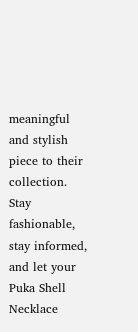meaningful and stylish piece to their collection. Stay fashionable, stay informed, and let your Puka Shell Necklace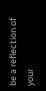be a reflection of your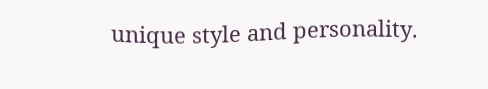unique style and personality.